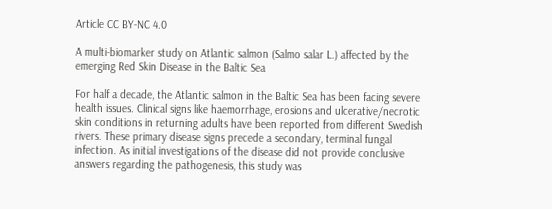Article CC BY-NC 4.0

A multi-biomarker study on Atlantic salmon (Salmo salar L.) affected by the emerging Red Skin Disease in the Baltic Sea

For half a decade, the Atlantic salmon in the Baltic Sea has been facing severe health issues. Clinical signs like haemorrhage, erosions and ulcerative/necrotic skin conditions in returning adults have been reported from different Swedish rivers. These primary disease signs precede a secondary, terminal fungal infection. As initial investigations of the disease did not provide conclusive answers regarding the pathogenesis, this study was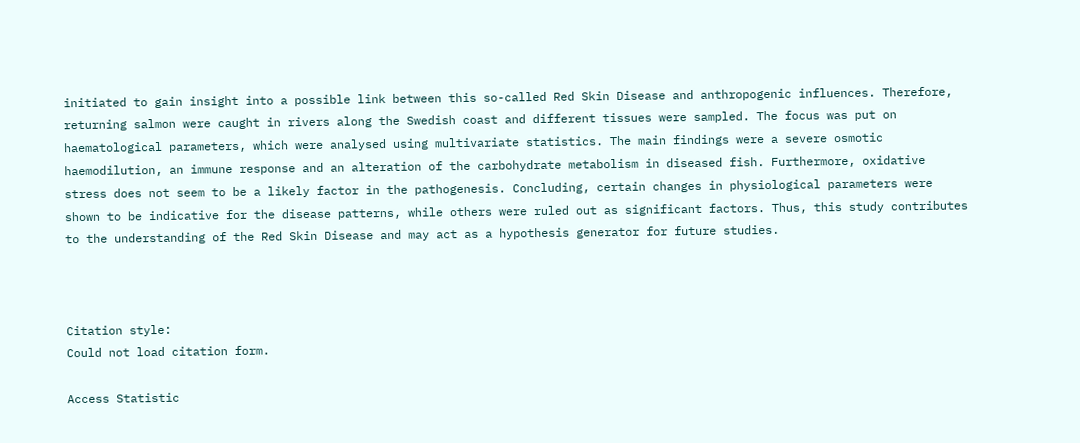initiated to gain insight into a possible link between this so-called Red Skin Disease and anthropogenic influences. Therefore, returning salmon were caught in rivers along the Swedish coast and different tissues were sampled. The focus was put on haematological parameters, which were analysed using multivariate statistics. The main findings were a severe osmotic haemodilution, an immune response and an alteration of the carbohydrate metabolism in diseased fish. Furthermore, oxidative stress does not seem to be a likely factor in the pathogenesis. Concluding, certain changes in physiological parameters were shown to be indicative for the disease patterns, while others were ruled out as significant factors. Thus, this study contributes to the understanding of the Red Skin Disease and may act as a hypothesis generator for future studies.



Citation style:
Could not load citation form.

Access Statistic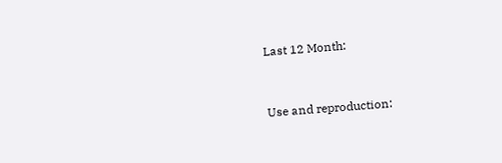Last 12 Month:


Use and reproduction: